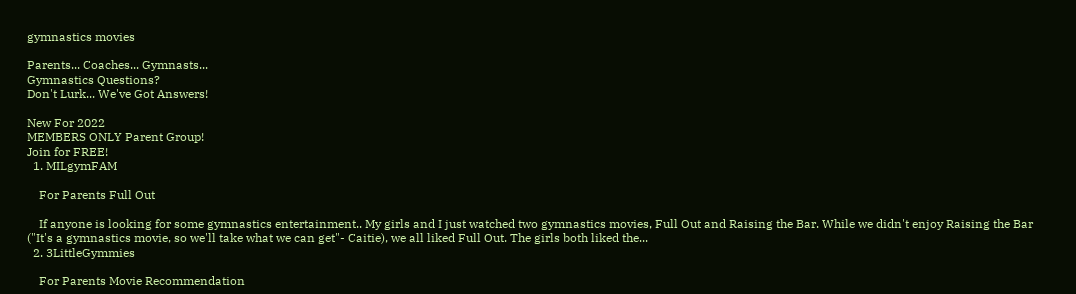gymnastics movies

Parents... Coaches... Gymnasts...
Gymnastics Questions?
Don't Lurk... We've Got Answers!

New For 2022
MEMBERS ONLY Parent Group!
Join for FREE!
  1. MILgymFAM

    For Parents Full Out

    If anyone is looking for some gymnastics entertainment.. My girls and I just watched two gymnastics movies, Full Out and Raising the Bar. While we didn't enjoy Raising the Bar ("It's a gymnastics movie, so we'll take what we can get"- Caitie), we all liked Full Out. The girls both liked the...
  2. 3LittleGymmies

    For Parents Movie Recommendation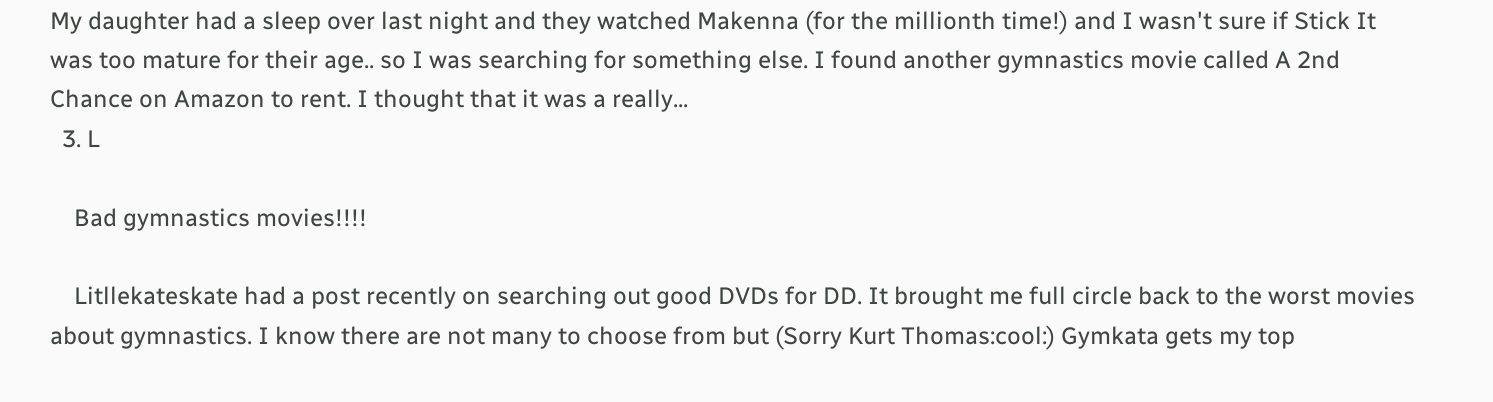My daughter had a sleep over last night and they watched Makenna (for the millionth time!) and I wasn't sure if Stick It was too mature for their age.. so I was searching for something else. I found another gymnastics movie called A 2nd Chance on Amazon to rent. I thought that it was a really...
  3. L

    Bad gymnastics movies!!!!

    Litllekateskate had a post recently on searching out good DVDs for DD. It brought me full circle back to the worst movies about gymnastics. I know there are not many to choose from but (Sorry Kurt Thomas:cool:) Gymkata gets my top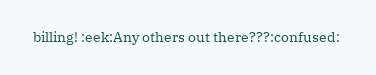billing! :eek:Any others out there???:confused: